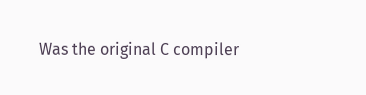Was the original C compiler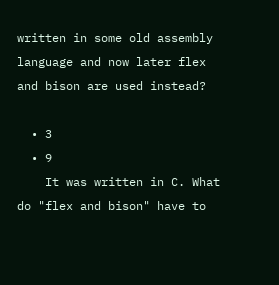written in some old assembly language and now later flex and bison are used instead?

  • 3
  • 9
    It was written in C. What do "flex and bison" have to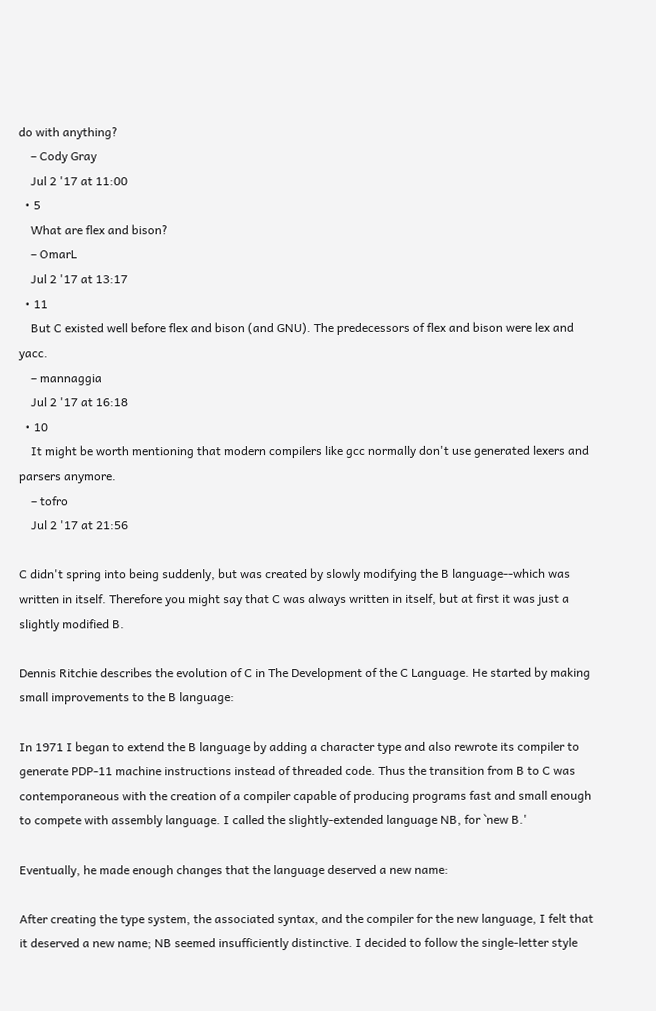do with anything?
    – Cody Gray
    Jul 2 '17 at 11:00
  • 5
    What are flex and bison?
    – OmarL
    Jul 2 '17 at 13:17
  • 11
    But C existed well before flex and bison (and GNU). The predecessors of flex and bison were lex and yacc.
    – mannaggia
    Jul 2 '17 at 16:18
  • 10
    It might be worth mentioning that modern compilers like gcc normally don't use generated lexers and parsers anymore.
    – tofro
    Jul 2 '17 at 21:56

C didn't spring into being suddenly, but was created by slowly modifying the B language--which was written in itself. Therefore you might say that C was always written in itself, but at first it was just a slightly modified B.

Dennis Ritchie describes the evolution of C in The Development of the C Language. He started by making small improvements to the B language:

In 1971 I began to extend the B language by adding a character type and also rewrote its compiler to generate PDP-11 machine instructions instead of threaded code. Thus the transition from B to C was contemporaneous with the creation of a compiler capable of producing programs fast and small enough to compete with assembly language. I called the slightly-extended language NB, for `new B.'

Eventually, he made enough changes that the language deserved a new name:

After creating the type system, the associated syntax, and the compiler for the new language, I felt that it deserved a new name; NB seemed insufficiently distinctive. I decided to follow the single-letter style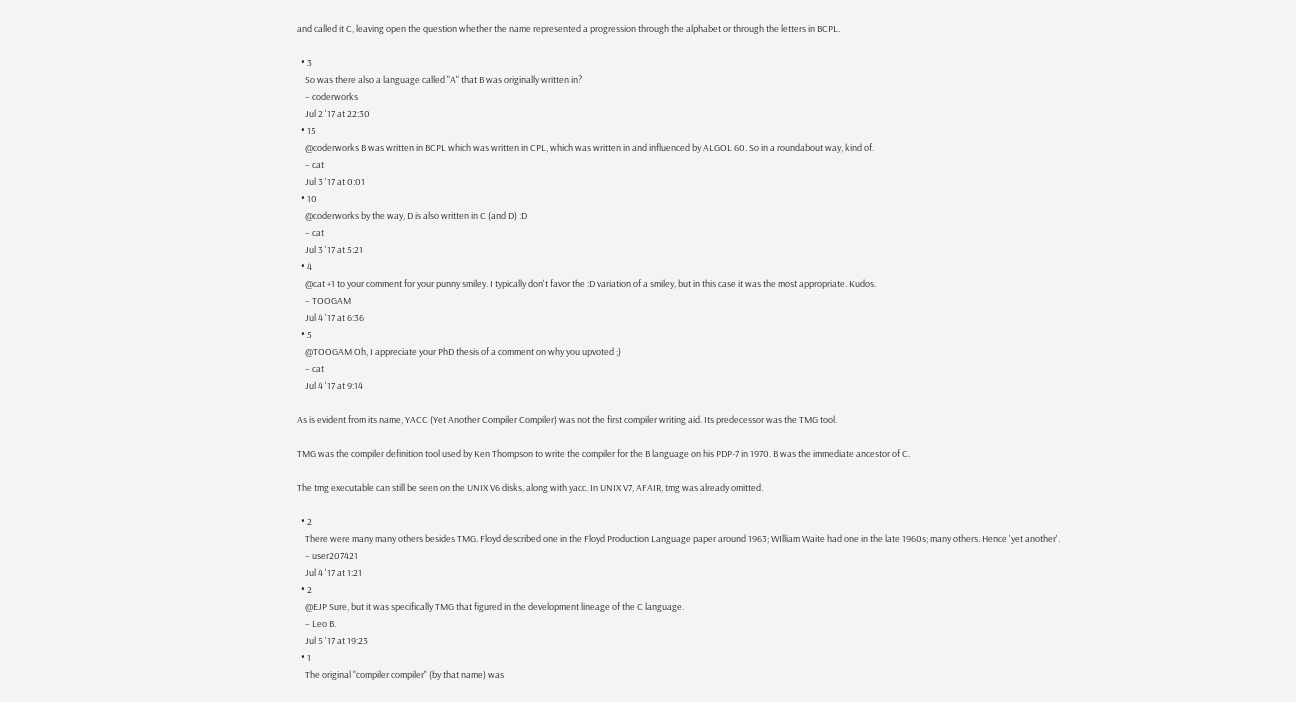and called it C, leaving open the question whether the name represented a progression through the alphabet or through the letters in BCPL.

  • 3
    So was there also a language called "A" that B was originally written in?
    – coderworks
    Jul 2 '17 at 22:30
  • 15
    @coderworks B was written in BCPL which was written in CPL, which was written in and influenced by ALGOL 60. So in a roundabout way, kind of.
    – cat
    Jul 3 '17 at 0:01
  • 10
    @coderworks by the way, D is also written in C (and D) :D
    – cat
    Jul 3 '17 at 5:21
  • 4
    @cat +1 to your comment for your punny smiley. I typically don't favor the :D variation of a smiley, but in this case it was the most appropriate. Kudos.
    – TOOGAM
    Jul 4 '17 at 6:36
  • 5
    @TOOGAM Oh, I appreciate your PhD thesis of a comment on why you upvoted ;)
    – cat
    Jul 4 '17 at 9:14

As is evident from its name, YACC (Yet Another Compiler Compiler) was not the first compiler writing aid. Its predecessor was the TMG tool.

TMG was the compiler definition tool used by Ken Thompson to write the compiler for the B language on his PDP-7 in 1970. B was the immediate ancestor of C.

The tmg executable can still be seen on the UNIX V6 disks, along with yacc. In UNIX V7, AFAIR, tmg was already omitted.

  • 2
    There were many many others besides TMG. Floyd described one in the Floyd Production Language paper around 1963; WIlliam Waite had one in the late 1960s; many others. Hence 'yet another'.
    – user207421
    Jul 4 '17 at 1:21
  • 2
    @EJP Sure, but it was specifically TMG that figured in the development lineage of the C language.
    – Leo B.
    Jul 5 '17 at 19:23
  • 1
    The original "compiler compiler" (by that name) was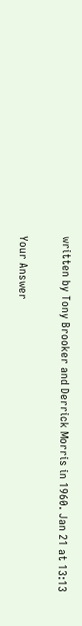written by Tony Brooker and Derrick Morris in 1960. Jan 21 at 13:13

Your Answer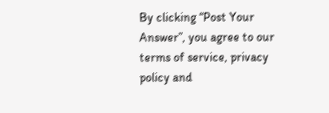By clicking “Post Your Answer”, you agree to our terms of service, privacy policy and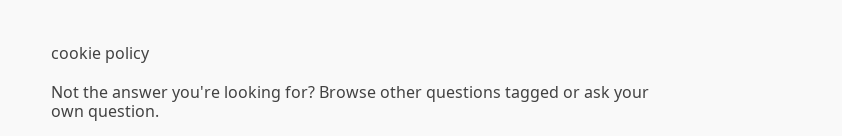cookie policy

Not the answer you're looking for? Browse other questions tagged or ask your own question.